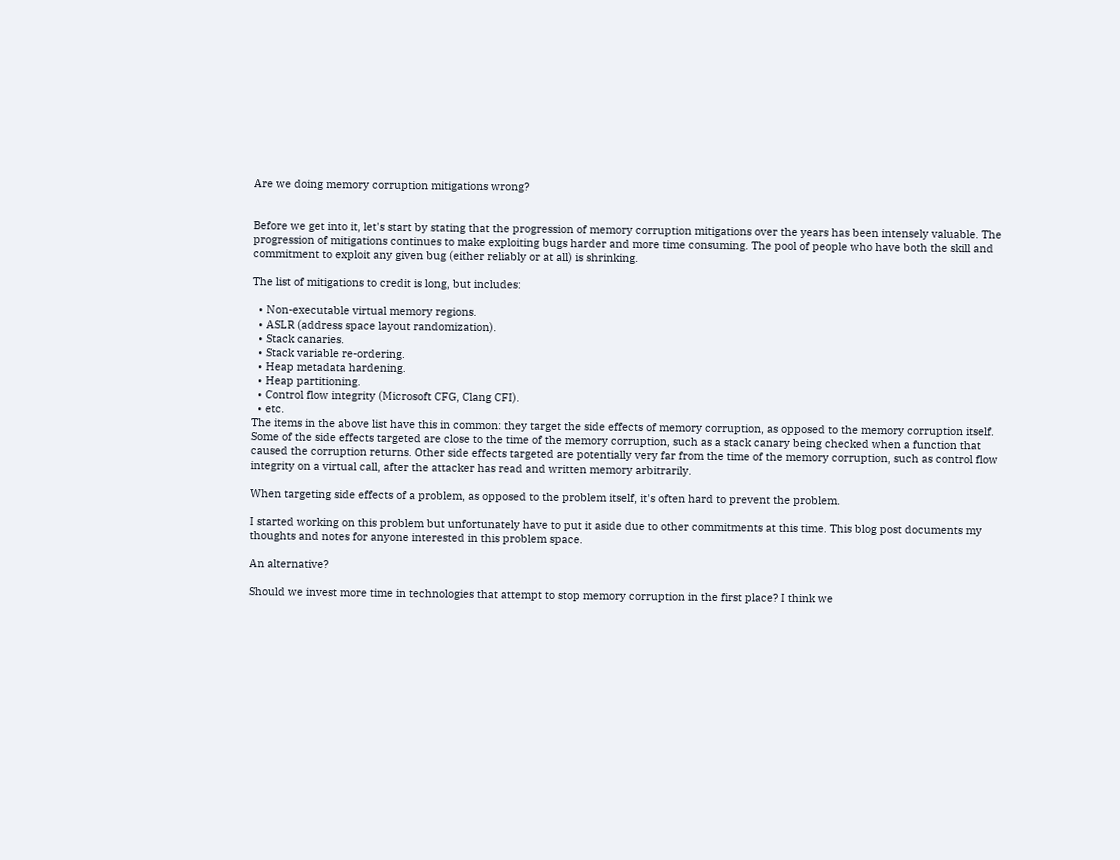Are we doing memory corruption mitigations wrong?


Before we get into it, let's start by stating that the progression of memory corruption mitigations over the years has been intensely valuable. The progression of mitigations continues to make exploiting bugs harder and more time consuming. The pool of people who have both the skill and commitment to exploit any given bug (either reliably or at all) is shrinking.

The list of mitigations to credit is long, but includes:

  • Non-executable virtual memory regions.
  • ASLR (address space layout randomization).
  • Stack canaries.
  • Stack variable re-ordering.
  • Heap metadata hardening.
  • Heap partitioning.
  • Control flow integrity (Microsoft CFG, Clang CFI).
  • etc.
The items in the above list have this in common: they target the side effects of memory corruption, as opposed to the memory corruption itself. Some of the side effects targeted are close to the time of the memory corruption, such as a stack canary being checked when a function that caused the corruption returns. Other side effects targeted are potentially very far from the time of the memory corruption, such as control flow integrity on a virtual call, after the attacker has read and written memory arbitrarily.

When targeting side effects of a problem, as opposed to the problem itself, it's often hard to prevent the problem.

I started working on this problem but unfortunately have to put it aside due to other commitments at this time. This blog post documents my thoughts and notes for anyone interested in this problem space.

An alternative?

Should we invest more time in technologies that attempt to stop memory corruption in the first place? I think we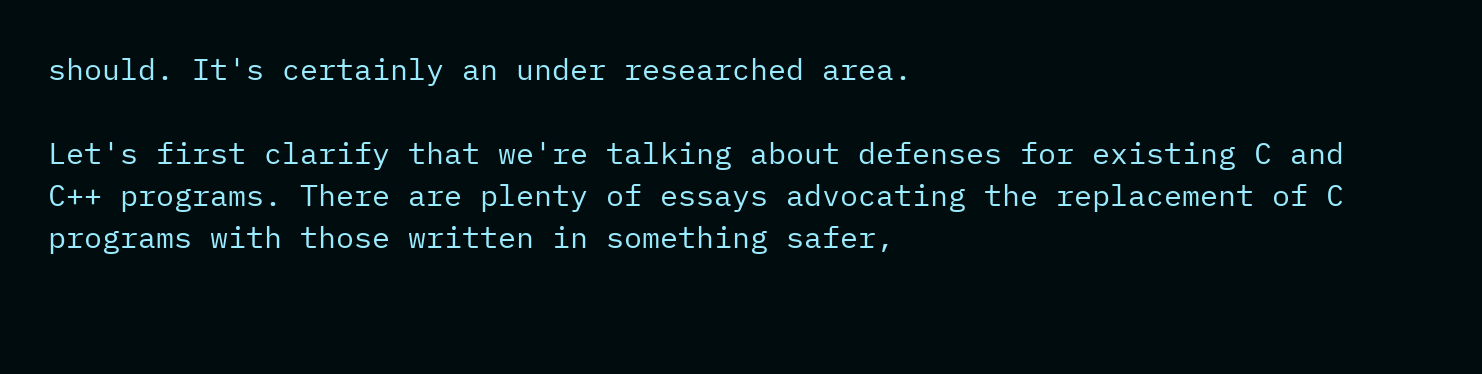should. It's certainly an under researched area.

Let's first clarify that we're talking about defenses for existing C and C++ programs. There are plenty of essays advocating the replacement of C programs with those written in something safer,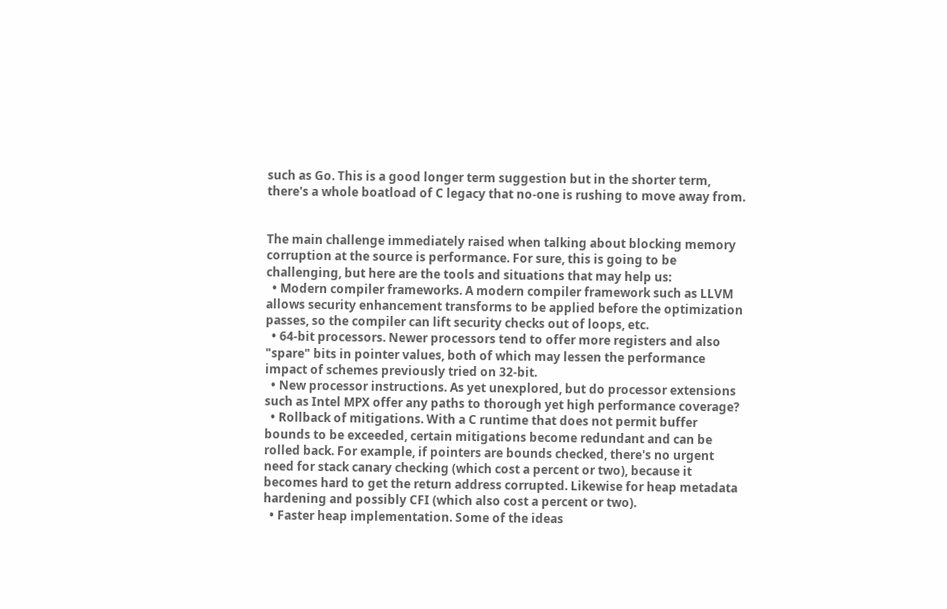such as Go. This is a good longer term suggestion but in the shorter term, there's a whole boatload of C legacy that no-one is rushing to move away from.


The main challenge immediately raised when talking about blocking memory corruption at the source is performance. For sure, this is going to be challenging, but here are the tools and situations that may help us:
  • Modern compiler frameworks. A modern compiler framework such as LLVM allows security enhancement transforms to be applied before the optimization passes, so the compiler can lift security checks out of loops, etc.
  • 64-bit processors. Newer processors tend to offer more registers and also "spare" bits in pointer values, both of which may lessen the performance impact of schemes previously tried on 32-bit.
  • New processor instructions. As yet unexplored, but do processor extensions such as Intel MPX offer any paths to thorough yet high performance coverage?
  • Rollback of mitigations. With a C runtime that does not permit buffer bounds to be exceeded, certain mitigations become redundant and can be rolled back. For example, if pointers are bounds checked, there's no urgent need for stack canary checking (which cost a percent or two), because it becomes hard to get the return address corrupted. Likewise for heap metadata hardening and possibly CFI (which also cost a percent or two).
  • Faster heap implementation. Some of the ideas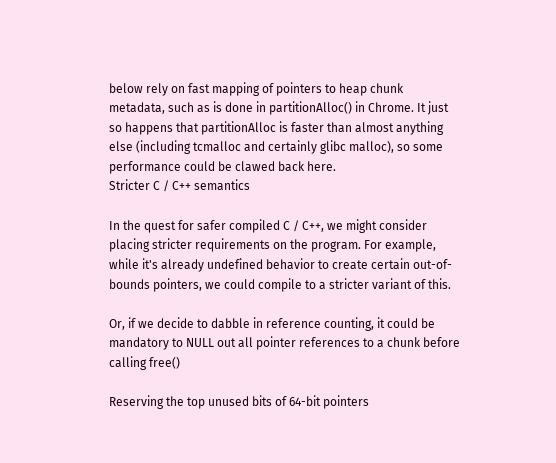below rely on fast mapping of pointers to heap chunk metadata, such as is done in partitionAlloc() in Chrome. It just so happens that partitionAlloc is faster than almost anything else (including tcmalloc and certainly glibc malloc), so some performance could be clawed back here.
Stricter C / C++ semantics

In the quest for safer compiled C / C++, we might consider placing stricter requirements on the program. For example, while it's already undefined behavior to create certain out-of-bounds pointers, we could compile to a stricter variant of this.

Or, if we decide to dabble in reference counting, it could be mandatory to NULL out all pointer references to a chunk before calling free()

Reserving the top unused bits of 64-bit pointers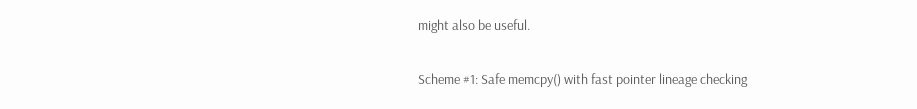might also be useful.

Scheme #1: Safe memcpy() with fast pointer lineage checking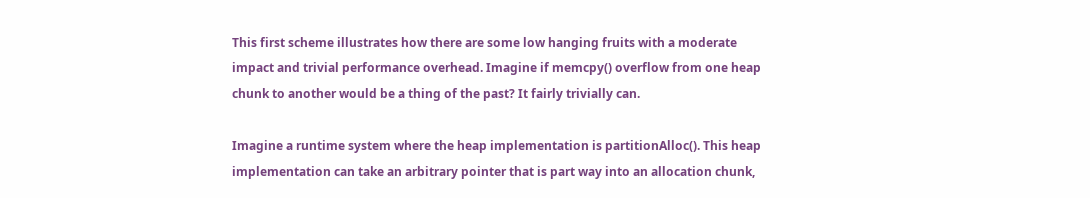This first scheme illustrates how there are some low hanging fruits with a moderate impact and trivial performance overhead. Imagine if memcpy() overflow from one heap chunk to another would be a thing of the past? It fairly trivially can.

Imagine a runtime system where the heap implementation is partitionAlloc(). This heap implementation can take an arbitrary pointer that is part way into an allocation chunk,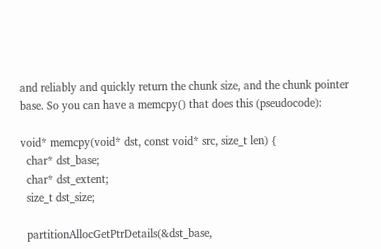and reliably and quickly return the chunk size, and the chunk pointer base. So you can have a memcpy() that does this (pseudocode):

void* memcpy(void* dst, const void* src, size_t len) {
  char* dst_base;
  char* dst_extent;
  size_t dst_size;

  partitionAllocGetPtrDetails(&dst_base,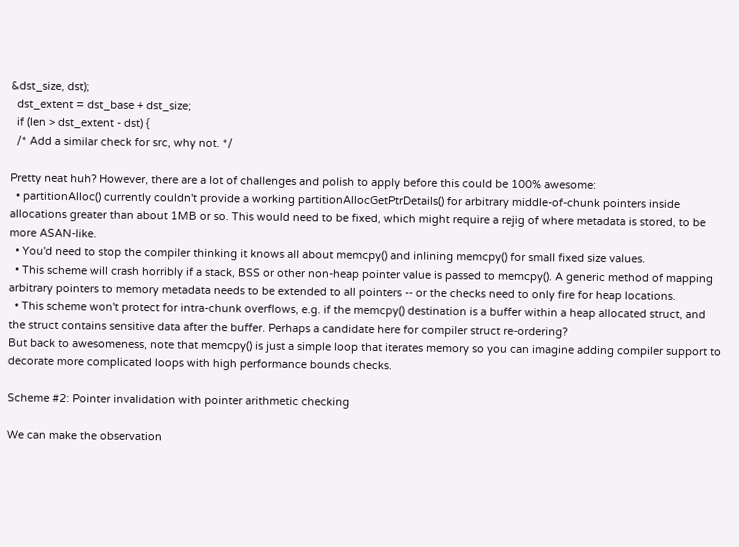&dst_size, dst);
  dst_extent = dst_base + dst_size;
  if (len > dst_extent - dst) {
  /* Add a similar check for src, why not. */

Pretty neat huh? However, there are a lot of challenges and polish to apply before this could be 100% awesome:
  • partitionAlloc() currently couldn't provide a working partitionAllocGetPtrDetails() for arbitrary middle-of-chunk pointers inside allocations greater than about 1MB or so. This would need to be fixed, which might require a rejig of where metadata is stored, to be more ASAN-like.
  • You'd need to stop the compiler thinking it knows all about memcpy() and inlining memcpy() for small fixed size values.
  • This scheme will crash horribly if a stack, BSS or other non-heap pointer value is passed to memcpy(). A generic method of mapping arbitrary pointers to memory metadata needs to be extended to all pointers -- or the checks need to only fire for heap locations.
  • This scheme won't protect for intra-chunk overflows, e.g. if the memcpy() destination is a buffer within a heap allocated struct, and the struct contains sensitive data after the buffer. Perhaps a candidate here for compiler struct re-ordering?
But back to awesomeness, note that memcpy() is just a simple loop that iterates memory so you can imagine adding compiler support to decorate more complicated loops with high performance bounds checks.

Scheme #2: Pointer invalidation with pointer arithmetic checking

We can make the observation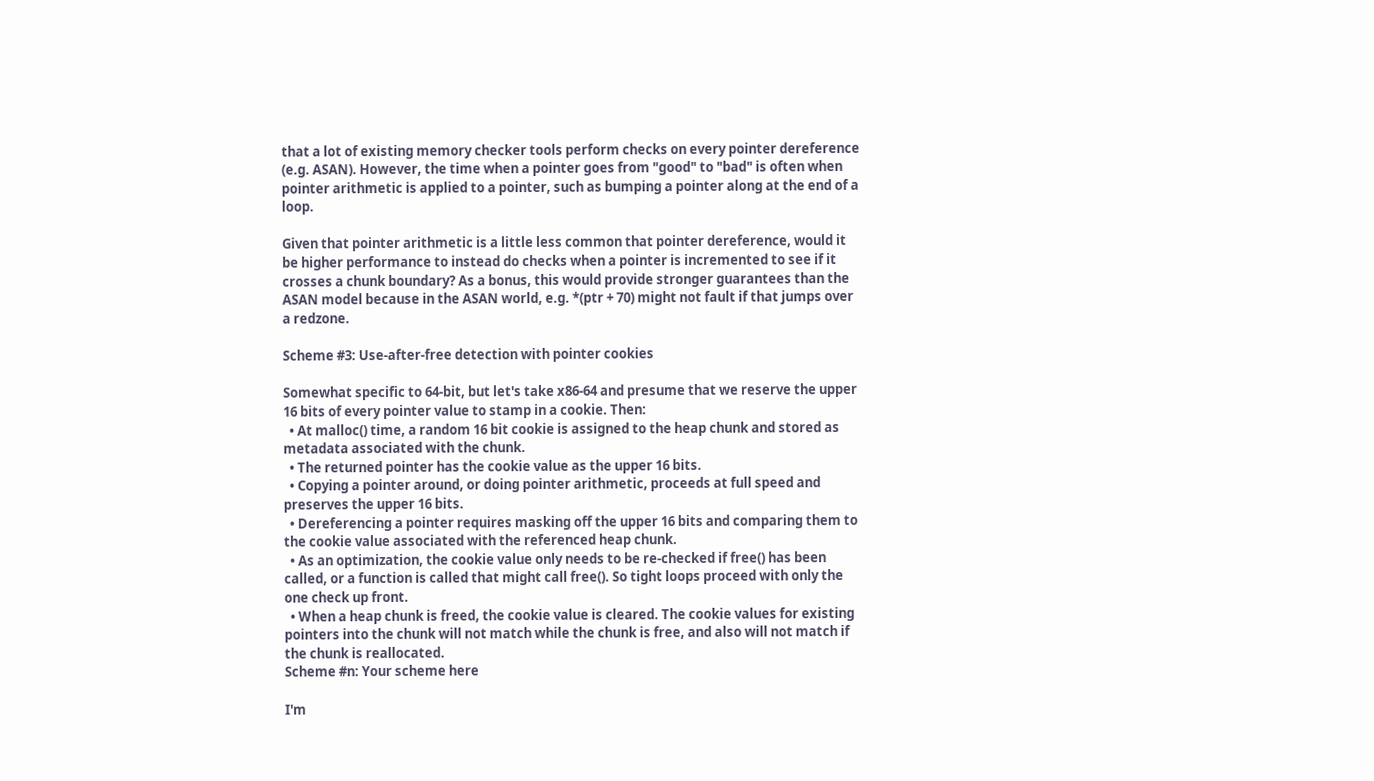that a lot of existing memory checker tools perform checks on every pointer dereference (e.g. ASAN). However, the time when a pointer goes from "good" to "bad" is often when pointer arithmetic is applied to a pointer, such as bumping a pointer along at the end of a loop.

Given that pointer arithmetic is a little less common that pointer dereference, would it be higher performance to instead do checks when a pointer is incremented to see if it crosses a chunk boundary? As a bonus, this would provide stronger guarantees than the ASAN model because in the ASAN world, e.g. *(ptr + 70) might not fault if that jumps over a redzone.

Scheme #3: Use-after-free detection with pointer cookies

Somewhat specific to 64-bit, but let's take x86-64 and presume that we reserve the upper 16 bits of every pointer value to stamp in a cookie. Then:
  • At malloc() time, a random 16 bit cookie is assigned to the heap chunk and stored as metadata associated with the chunk.
  • The returned pointer has the cookie value as the upper 16 bits.
  • Copying a pointer around, or doing pointer arithmetic, proceeds at full speed and preserves the upper 16 bits.
  • Dereferencing a pointer requires masking off the upper 16 bits and comparing them to the cookie value associated with the referenced heap chunk.
  • As an optimization, the cookie value only needs to be re-checked if free() has been called, or a function is called that might call free(). So tight loops proceed with only the one check up front.
  • When a heap chunk is freed, the cookie value is cleared. The cookie values for existing pointers into the chunk will not match while the chunk is free, and also will not match if the chunk is reallocated.
Scheme #n: Your scheme here

I'm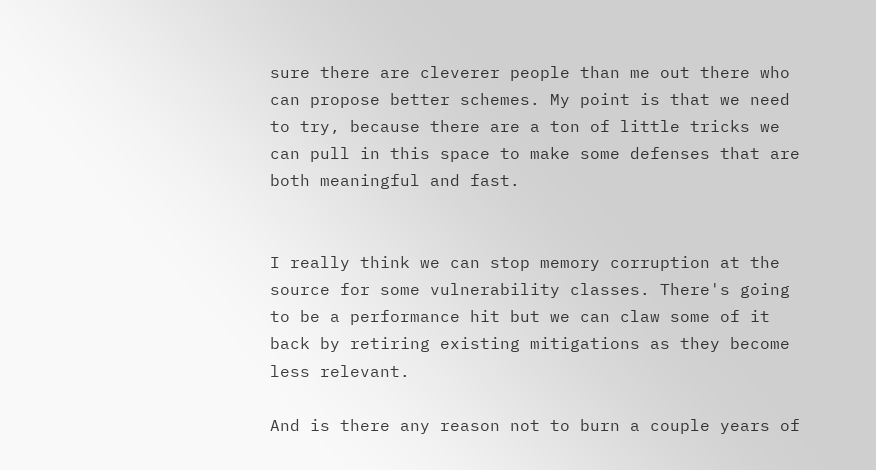sure there are cleverer people than me out there who can propose better schemes. My point is that we need to try, because there are a ton of little tricks we can pull in this space to make some defenses that are both meaningful and fast.


I really think we can stop memory corruption at the source for some vulnerability classes. There's going to be a performance hit but we can claw some of it back by retiring existing mitigations as they become less relevant.

And is there any reason not to burn a couple years of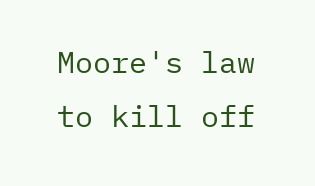Moore's law to kill off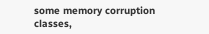some memory corruption classes,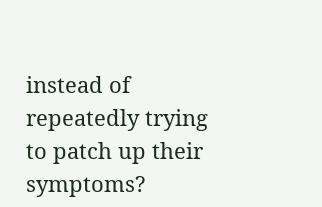instead of repeatedly trying to patch up their symptoms?